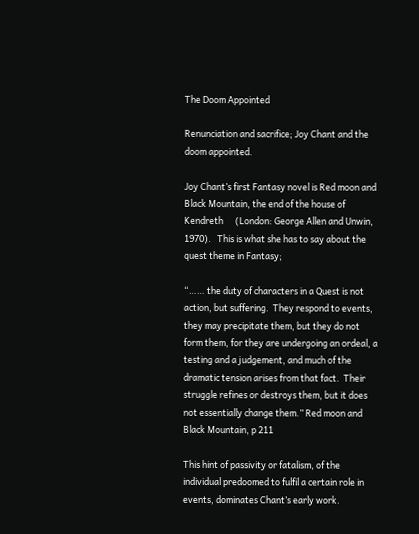The Doom Appointed

Renunciation and sacrifice; Joy Chant and the doom appointed.

Joy Chant’s first Fantasy novel is Red moon and Black Mountain, the end of the house of Kendreth      (London: George Allen and Unwin, 1970).   This is what she has to say about the quest theme in Fantasy;

“…… the duty of characters in a Quest is not action, but suffering.  They respond to events, they may precipitate them, but they do not form them, for they are undergoing an ordeal, a testing and a judgement, and much of the dramatic tension arises from that fact.  Their struggle refines or destroys them, but it does not essentially change them.” Red moon and Black Mountain, p 211

This hint of passivity or fatalism, of the individual predoomed to fulfil a certain role in events, dominates Chant’s early work.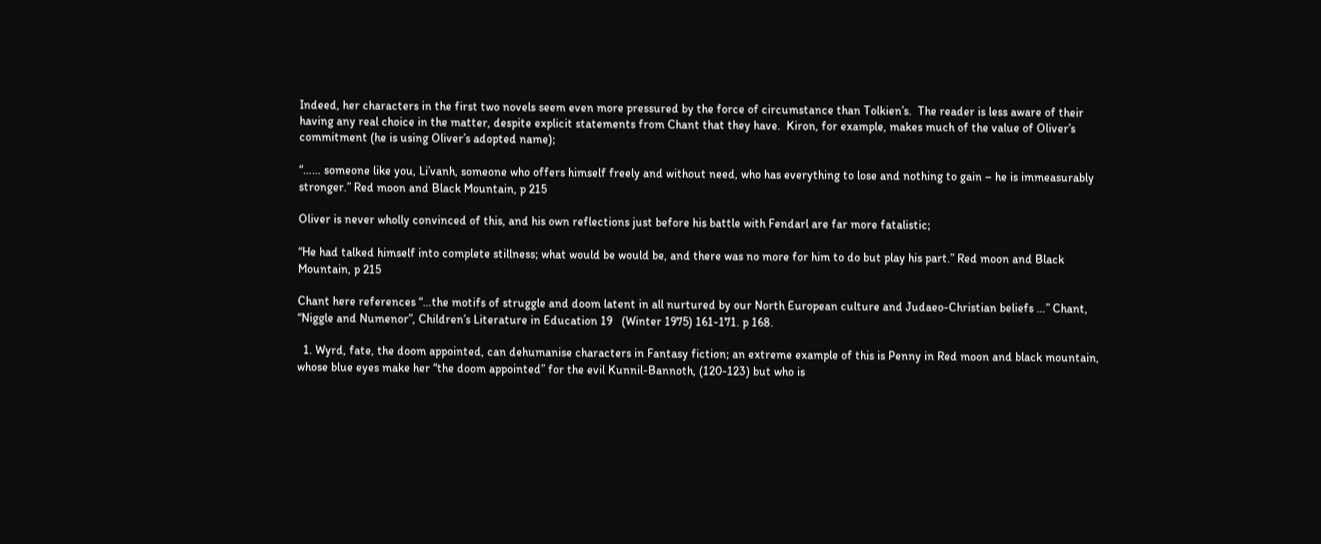Indeed, her characters in the first two novels seem even more pressured by the force of circumstance than Tolkien’s.  The reader is less aware of their having any real choice in the matter, despite explicit statements from Chant that they have.  Kiron, for example, makes much of the value of Oliver’s commitment (he is using Oliver’s adopted name);

“…… someone like you, Li’vanh, someone who offers himself freely and without need, who has everything to lose and nothing to gain – he is immeasurably stronger.” Red moon and Black Mountain, p 215

Oliver is never wholly convinced of this, and his own reflections just before his battle with Fendarl are far more fatalistic;

“He had talked himself into complete stillness; what would be would be, and there was no more for him to do but play his part.” Red moon and Black Mountain, p 215

Chant here references “…the motifs of struggle and doom latent in all nurtured by our North European culture and Judaeo-Christian beliefs …” Chant, “Niggle and Numenor”, Children’s Literature in Education 19   (Winter 1975) 161-171. p 168.

  1. Wyrd, fate, the doom appointed, can dehumanise characters in Fantasy fiction; an extreme example of this is Penny in Red moon and black mountain, whose blue eyes make her “the doom appointed” for the evil Kunnil-Bannoth, (120-123) but who is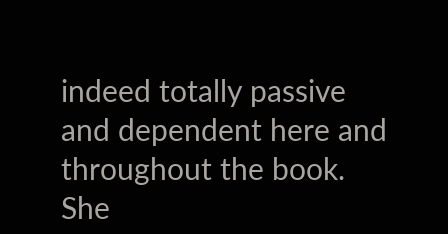indeed totally passive and dependent here and throughout the book.  She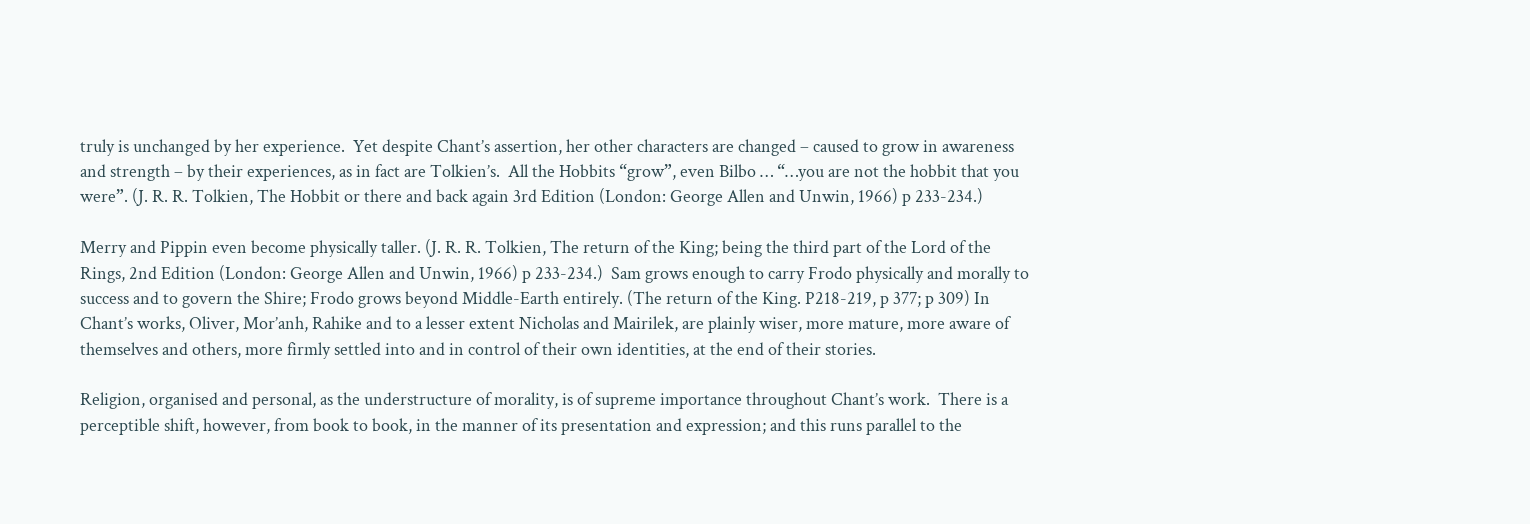truly is unchanged by her experience.  Yet despite Chant’s assertion, her other characters are changed – caused to grow in awareness and strength – by their experiences, as in fact are Tolkien’s.  All the Hobbits “grow”, even Bilbo … “…you are not the hobbit that you were”. (J. R. R. Tolkien, The Hobbit or there and back again 3rd Edition (London: George Allen and Unwin, 1966) p 233-234.)

Merry and Pippin even become physically taller. (J. R. R. Tolkien, The return of the King; being the third part of the Lord of the             Rings, 2nd Edition (London: George Allen and Unwin, 1966) p 233-234.)  Sam grows enough to carry Frodo physically and morally to success and to govern the Shire; Frodo grows beyond Middle-Earth entirely. (The return of the King. P218-219, p 377; p 309) In Chant’s works, Oliver, Mor’anh, Rahike and to a lesser extent Nicholas and Mairilek, are plainly wiser, more mature, more aware of themselves and others, more firmly settled into and in control of their own identities, at the end of their stories.

Religion, organised and personal, as the understructure of morality, is of supreme importance throughout Chant’s work.  There is a perceptible shift, however, from book to book, in the manner of its presentation and expression; and this runs parallel to the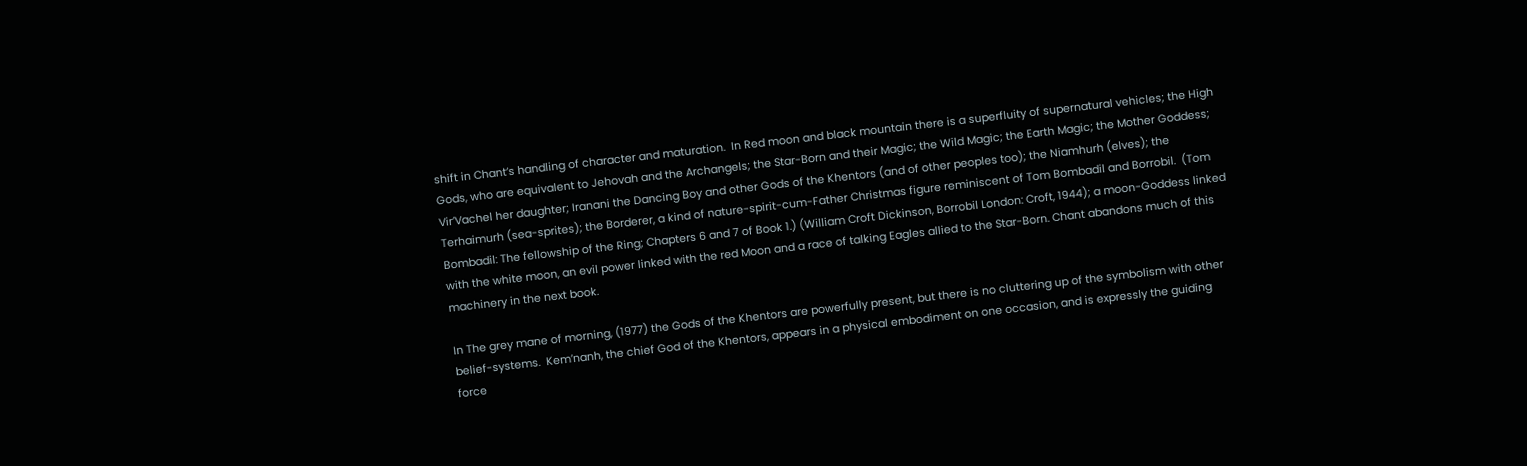shift in Chant’s handling of character and maturation.  In Red moon and black mountain there is a superfluity of supernatural vehicles; the High Gods, who are equivalent to Jehovah and the Archangels; the Star-Born and their Magic; the Wild Magic; the Earth Magic; the Mother Goddess; Vir’Vachel her daughter; Iranani the Dancing Boy and other Gods of the Khentors (and of other peoples too); the Niamhurh (elves); the Terhaimurh (sea-sprites); the Borderer, a kind of nature-spirit-cum-Father Christmas figure reminiscent of Tom Bombadil and Borrobil.  (Tom Bombadil: The fellowship of the Ring; Chapters 6 and 7 of Book 1.) (William Croft Dickinson, Borrobil London: Croft, 1944); a moon-Goddess linked with the white moon, an evil power linked with the red Moon and a race of talking Eagles allied to the Star-Born. Chant abandons much of this machinery in the next book.

In The grey mane of morning, (1977) the Gods of the Khentors are powerfully present, but there is no cluttering up of the symbolism with other belief-systems.  Kem’nanh, the chief God of the Khentors, appears in a physical embodiment on one occasion, and is expressly the guiding force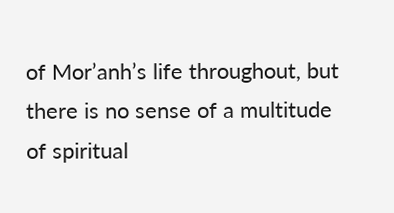of Mor’anh’s life throughout, but there is no sense of a multitude of spiritual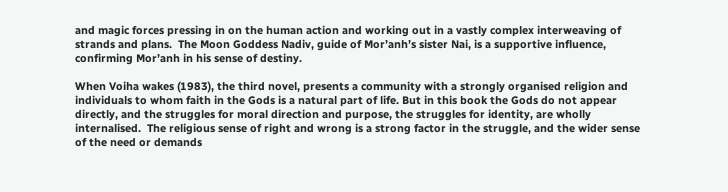and magic forces pressing in on the human action and working out in a vastly complex interweaving of strands and plans.  The Moon Goddess Nadiv, guide of Mor’anh’s sister Nai, is a supportive influence, confirming Mor’anh in his sense of destiny.

When Voiha wakes (1983), the third novel, presents a community with a strongly organised religion and individuals to whom faith in the Gods is a natural part of life. But in this book the Gods do not appear directly, and the struggles for moral direction and purpose, the struggles for identity, are wholly internalised.  The religious sense of right and wrong is a strong factor in the struggle, and the wider sense of the need or demands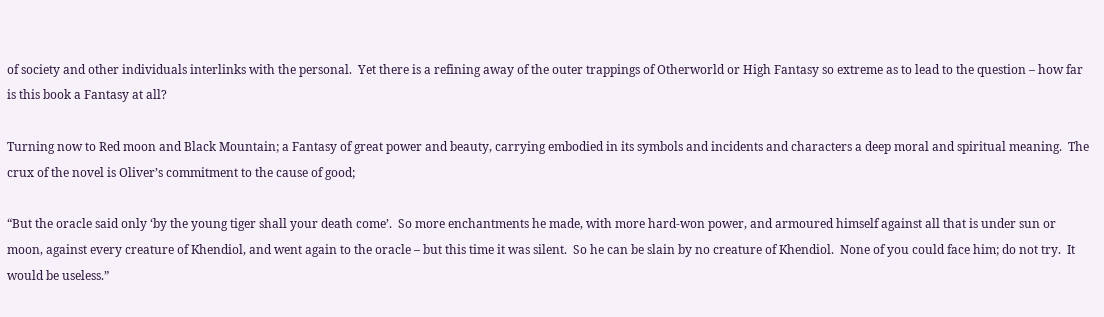of society and other individuals interlinks with the personal.  Yet there is a refining away of the outer trappings of Otherworld or High Fantasy so extreme as to lead to the question – how far is this book a Fantasy at all?

Turning now to Red moon and Black Mountain; a Fantasy of great power and beauty, carrying embodied in its symbols and incidents and characters a deep moral and spiritual meaning.  The crux of the novel is Oliver’s commitment to the cause of good;

“But the oracle said only ‘by the young tiger shall your death come’.  So more enchantments he made, with more hard-won power, and armoured himself against all that is under sun or moon, against every creature of Khendiol, and went again to the oracle – but this time it was silent.  So he can be slain by no creature of Khendiol.  None of you could face him; do not try.  It would be useless.”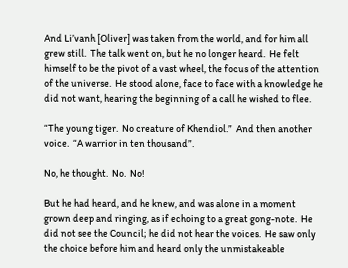And Li’vanh [Oliver] was taken from the world, and for him all grew still.  The talk went on, but he no longer heard.  He felt himself to be the pivot of a vast wheel, the focus of the attention of the universe.  He stood alone, face to face with a knowledge he did not want, hearing the beginning of a call he wished to flee.

“The young tiger.  No creature of Khendiol.”  And then another voice.  “A warrior in ten thousand”.

No, he thought.  No.  No!

But he had heard, and he knew, and was alone in a moment grown deep and ringing, as if echoing to a great gong-note.  He did not see the Council; he did not hear the voices.  He saw only the choice before him and heard only the unmistakeable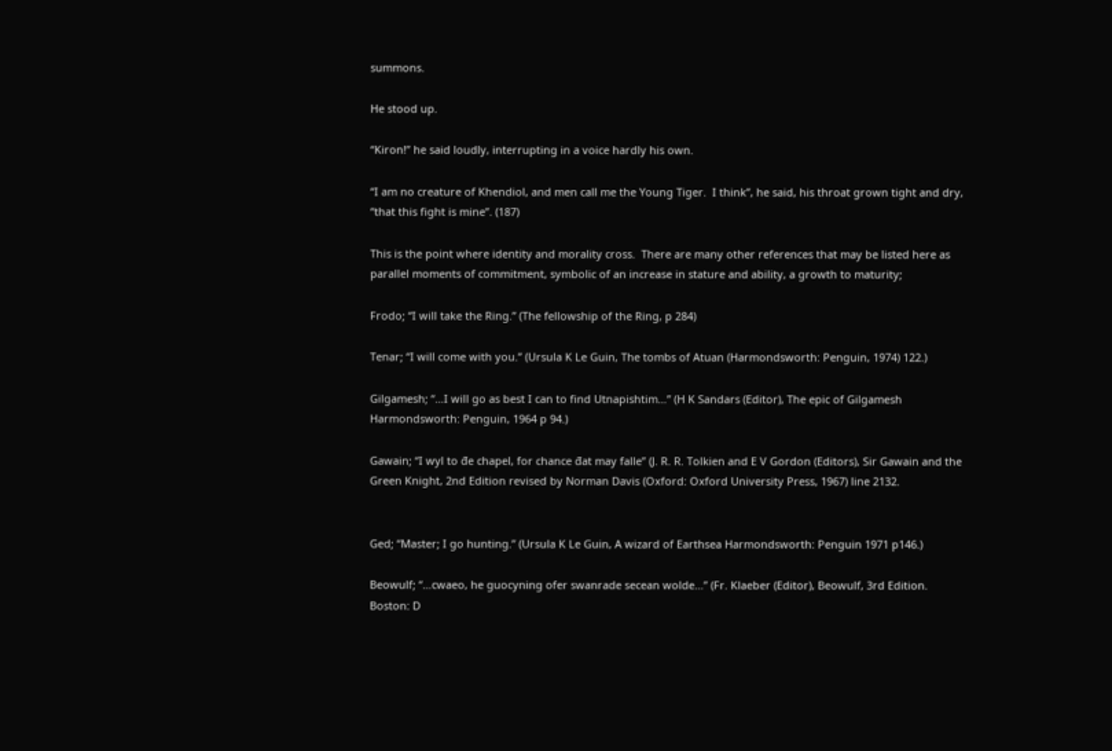summons.

He stood up.

“Kiron!” he said loudly, interrupting in a voice hardly his own.

“I am no creature of Khendiol, and men call me the Young Tiger.  I think”, he said, his throat grown tight and dry, “that this fight is mine”. (187)

This is the point where identity and morality cross.  There are many other references that may be listed here as parallel moments of commitment, symbolic of an increase in stature and ability, a growth to maturity;

Frodo; “I will take the Ring.” (The fellowship of the Ring, p 284)

Tenar; “I will come with you.” (Ursula K Le Guin, The tombs of Atuan (Harmondsworth: Penguin, 1974) 122.)

Gilgamesh; “…I will go as best I can to find Utnapishtim…” (H K Sandars (Editor), The epic of Gilgamesh Harmondsworth: Penguin, 1964 p 94.)

Gawain; “I wyl to đe chapel, for chance đat may falle” (J. R. R. Tolkien and E V Gordon (Editors), Sir Gawain and the Green Knight, 2nd Edition revised by Norman Davis (Oxford: Oxford University Press, 1967) line 2132.


Ged; “Master; I go hunting.” (Ursula K Le Guin, A wizard of Earthsea Harmondsworth: Penguin 1971 p146.)

Beowulf; “…cwaeo, he guocyning ofer swanrade secean wolde…” (Fr. Klaeber (Editor), Beowulf, 3rd Edition. Boston: D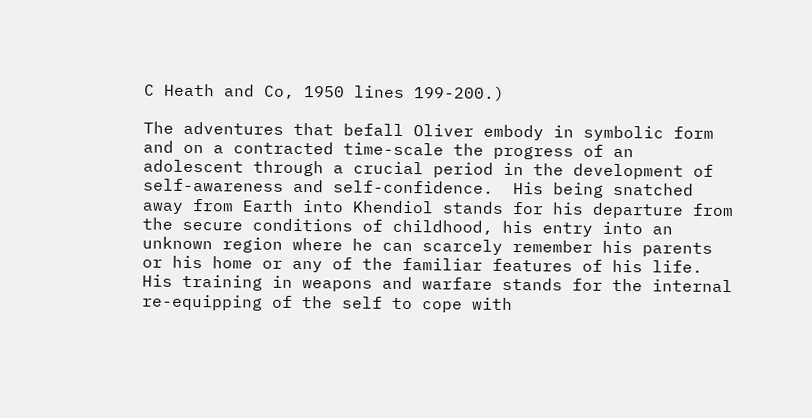C Heath and Co, 1950 lines 199-200.)

The adventures that befall Oliver embody in symbolic form and on a contracted time-scale the progress of an adolescent through a crucial period in the development of self-awareness and self-confidence.  His being snatched away from Earth into Khendiol stands for his departure from the secure conditions of childhood, his entry into an unknown region where he can scarcely remember his parents or his home or any of the familiar features of his life.  His training in weapons and warfare stands for the internal re-equipping of the self to cope with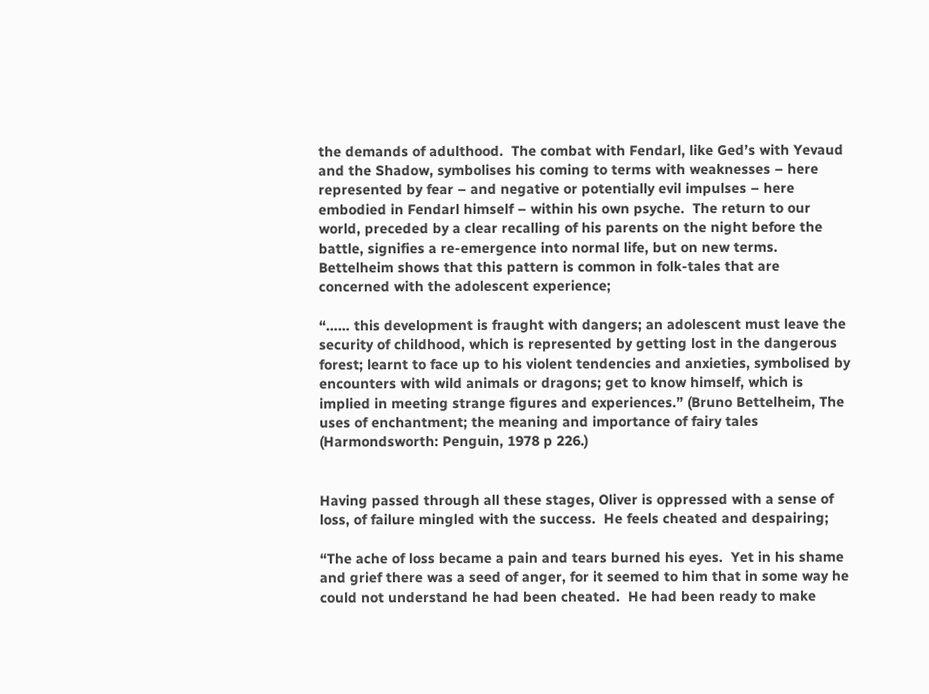the demands of adulthood.  The combat with Fendarl, like Ged’s with Yevaud and the Shadow, symbolises his coming to terms with weaknesses – here represented by fear – and negative or potentially evil impulses – here embodied in Fendarl himself – within his own psyche.  The return to our world, preceded by a clear recalling of his parents on the night before the battle, signifies a re-emergence into normal life, but on new terms.  Bettelheim shows that this pattern is common in folk-tales that are concerned with the adolescent experience;

“…… this development is fraught with dangers; an adolescent must leave the security of childhood, which is represented by getting lost in the dangerous forest; learnt to face up to his violent tendencies and anxieties, symbolised by encounters with wild animals or dragons; get to know himself, which is implied in meeting strange figures and experiences.” (Bruno Bettelheim, The uses of enchantment; the meaning and importance of fairy tales (Harmondsworth: Penguin, 1978 p 226.)


Having passed through all these stages, Oliver is oppressed with a sense of loss, of failure mingled with the success.  He feels cheated and despairing;

“The ache of loss became a pain and tears burned his eyes.  Yet in his shame and grief there was a seed of anger, for it seemed to him that in some way he could not understand he had been cheated.  He had been ready to make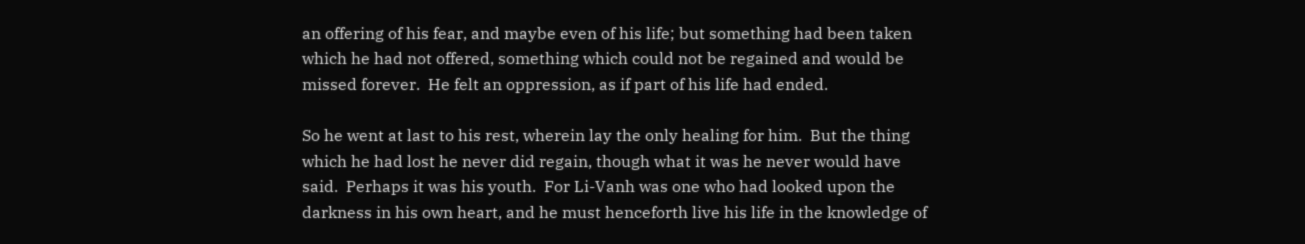an offering of his fear, and maybe even of his life; but something had been taken which he had not offered, something which could not be regained and would be missed forever.  He felt an oppression, as if part of his life had ended.

So he went at last to his rest, wherein lay the only healing for him.  But the thing which he had lost he never did regain, though what it was he never would have said.  Perhaps it was his youth.  For Li-Vanh was one who had looked upon the darkness in his own heart, and he must henceforth live his life in the knowledge of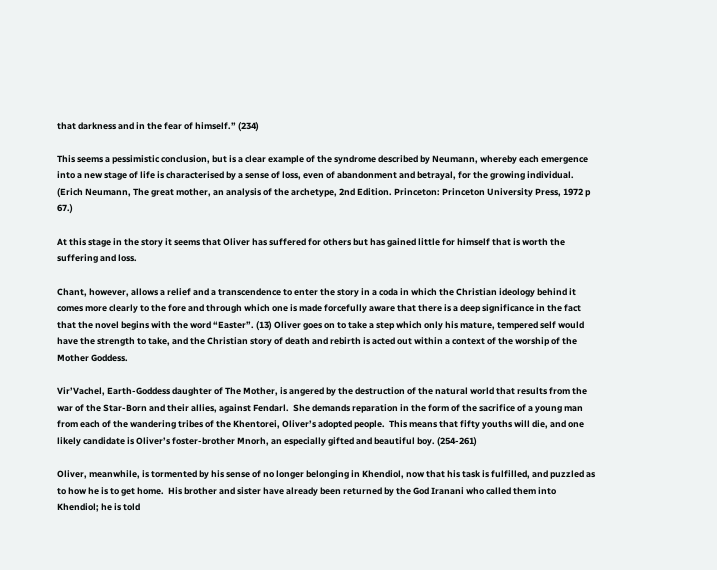that darkness and in the fear of himself.” (234)

This seems a pessimistic conclusion, but is a clear example of the syndrome described by Neumann, whereby each emergence into a new stage of life is characterised by a sense of loss, even of abandonment and betrayal, for the growing individual. (Erich Neumann, The great mother, an analysis of the archetype, 2nd Edition. Princeton: Princeton University Press, 1972 p 67.)

At this stage in the story it seems that Oliver has suffered for others but has gained little for himself that is worth the suffering and loss.

Chant, however, allows a relief and a transcendence to enter the story in a coda in which the Christian ideology behind it comes more clearly to the fore and through which one is made forcefully aware that there is a deep significance in the fact that the novel begins with the word “Easter”. (13) Oliver goes on to take a step which only his mature, tempered self would have the strength to take, and the Christian story of death and rebirth is acted out within a context of the worship of the Mother Goddess.

Vir’Vachel, Earth-Goddess daughter of The Mother, is angered by the destruction of the natural world that results from the war of the Star-Born and their allies, against Fendarl.  She demands reparation in the form of the sacrifice of a young man from each of the wandering tribes of the Khentorei, Oliver’s adopted people.  This means that fifty youths will die, and one likely candidate is Oliver’s foster-brother Mnorh, an especially gifted and beautiful boy. (254-261)

Oliver, meanwhile, is tormented by his sense of no longer belonging in Khendiol, now that his task is fulfilled, and puzzled as to how he is to get home.  His brother and sister have already been returned by the God Iranani who called them into Khendiol; he is told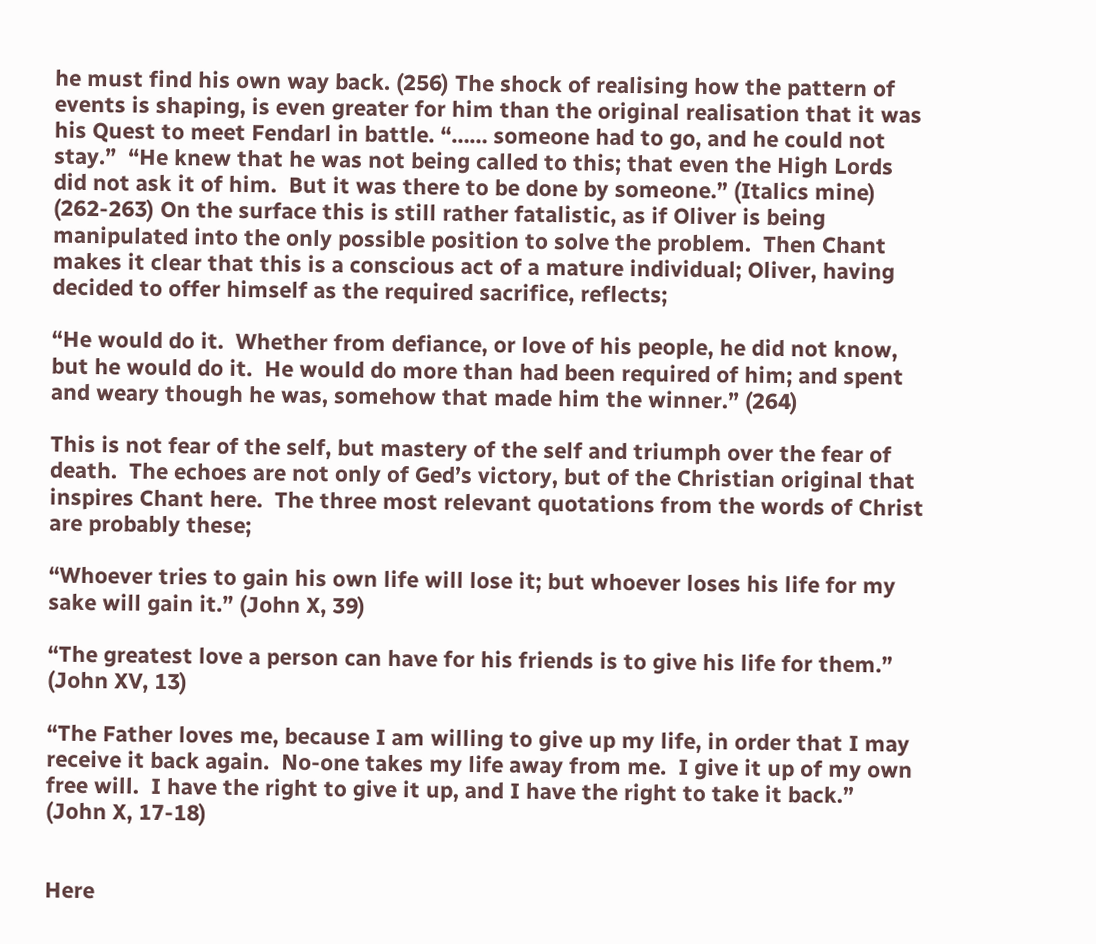he must find his own way back. (256) The shock of realising how the pattern of events is shaping, is even greater for him than the original realisation that it was his Quest to meet Fendarl in battle. “…… someone had to go, and he could not stay.”  “He knew that he was not being called to this; that even the High Lords did not ask it of him.  But it was there to be done by someone.” (Italics mine) (262-263) On the surface this is still rather fatalistic, as if Oliver is being manipulated into the only possible position to solve the problem.  Then Chant makes it clear that this is a conscious act of a mature individual; Oliver, having decided to offer himself as the required sacrifice, reflects;

“He would do it.  Whether from defiance, or love of his people, he did not know, but he would do it.  He would do more than had been required of him; and spent and weary though he was, somehow that made him the winner.” (264)

This is not fear of the self, but mastery of the self and triumph over the fear of death.  The echoes are not only of Ged’s victory, but of the Christian original that inspires Chant here.  The three most relevant quotations from the words of Christ are probably these;

“Whoever tries to gain his own life will lose it; but whoever loses his life for my sake will gain it.” (John X, 39)

“The greatest love a person can have for his friends is to give his life for them.” (John XV, 13)

“The Father loves me, because I am willing to give up my life, in order that I may receive it back again.  No-one takes my life away from me.  I give it up of my own free will.  I have the right to give it up, and I have the right to take it back.” (John X, 17-18)


Here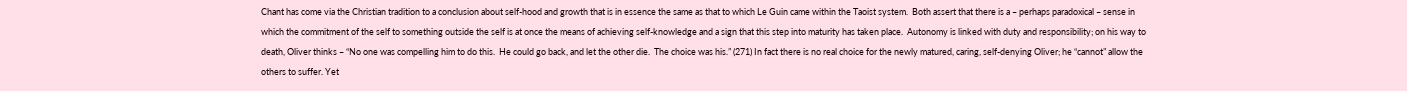Chant has come via the Christian tradition to a conclusion about self-hood and growth that is in essence the same as that to which Le Guin came within the Taoist system.  Both assert that there is a – perhaps paradoxical – sense in which the commitment of the self to something outside the self is at once the means of achieving self-knowledge and a sign that this step into maturity has taken place.  Autonomy is linked with duty and responsibility; on his way to death, Oliver thinks – “No one was compelling him to do this.  He could go back, and let the other die.  The choice was his.” (271) In fact there is no real choice for the newly matured, caring, self-denying Oliver; he “cannot” allow the others to suffer. Yet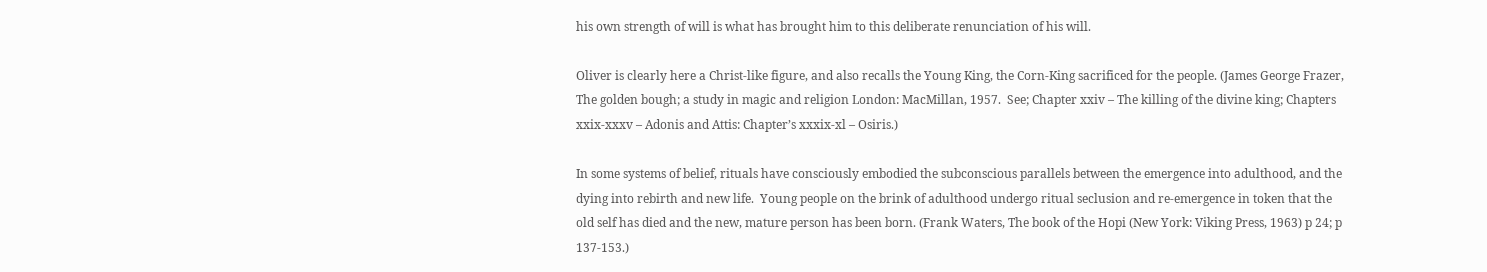his own strength of will is what has brought him to this deliberate renunciation of his will.

Oliver is clearly here a Christ-like figure, and also recalls the Young King, the Corn-King sacrificed for the people. (James George Frazer, The golden bough; a study in magic and religion London: MacMillan, 1957.  See; Chapter xxiv – The killing of the divine king; Chapters xxix-xxxv – Adonis and Attis: Chapter’s xxxix-xl – Osiris.)

In some systems of belief, rituals have consciously embodied the subconscious parallels between the emergence into adulthood, and the dying into rebirth and new life.  Young people on the brink of adulthood undergo ritual seclusion and re-emergence in token that the old self has died and the new, mature person has been born. (Frank Waters, The book of the Hopi (New York: Viking Press, 1963) p 24; p 137-153.)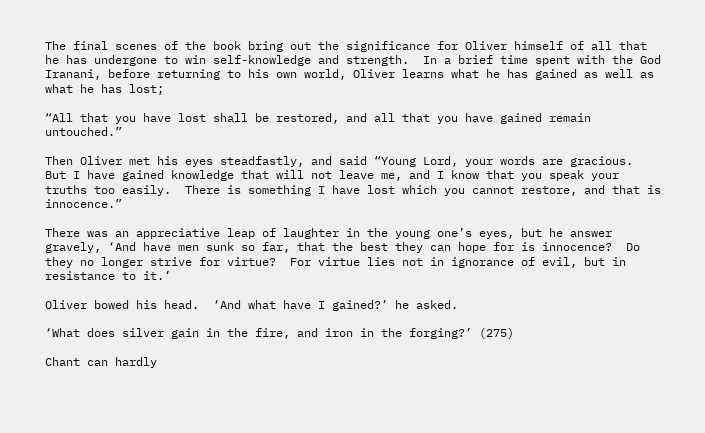The final scenes of the book bring out the significance for Oliver himself of all that he has undergone to win self-knowledge and strength.  In a brief time spent with the God Iranani, before returning to his own world, Oliver learns what he has gained as well as what he has lost;

“All that you have lost shall be restored, and all that you have gained remain untouched.”

Then Oliver met his eyes steadfastly, and said “Young Lord, your words are gracious.  But I have gained knowledge that will not leave me, and I know that you speak your truths too easily.  There is something I have lost which you cannot restore, and that is innocence.”

There was an appreciative leap of laughter in the young one’s eyes, but he answer gravely, ‘And have men sunk so far, that the best they can hope for is innocence?  Do they no longer strive for virtue?  For virtue lies not in ignorance of evil, but in resistance to it.’

Oliver bowed his head.  ‘And what have I gained?’ he asked.

‘What does silver gain in the fire, and iron in the forging?’ (275)

Chant can hardly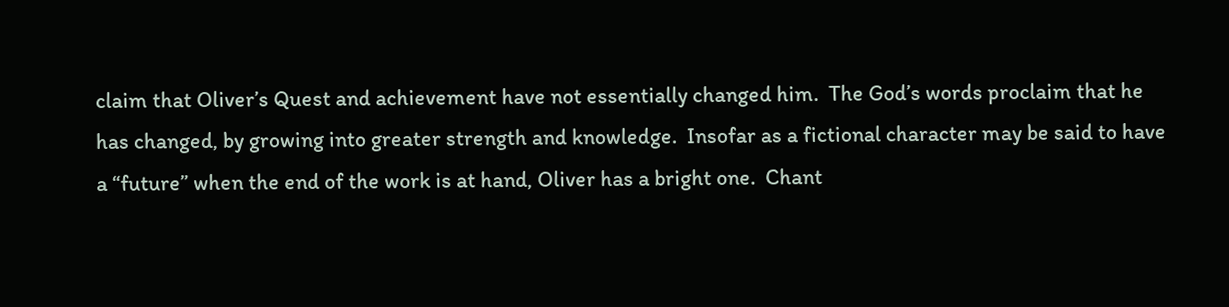claim that Oliver’s Quest and achievement have not essentially changed him.  The God’s words proclaim that he has changed, by growing into greater strength and knowledge.  Insofar as a fictional character may be said to have a “future” when the end of the work is at hand, Oliver has a bright one.  Chant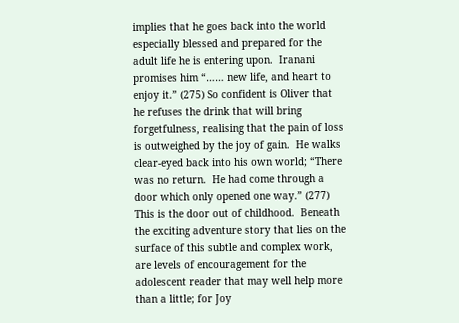implies that he goes back into the world especially blessed and prepared for the adult life he is entering upon.  Iranani promises him “…… new life, and heart to enjoy it.” (275) So confident is Oliver that he refuses the drink that will bring forgetfulness, realising that the pain of loss is outweighed by the joy of gain.  He walks clear-eyed back into his own world; “There was no return.  He had come through a door which only opened one way.” (277) This is the door out of childhood.  Beneath the exciting adventure story that lies on the surface of this subtle and complex work, are levels of encouragement for the adolescent reader that may well help more than a little; for Joy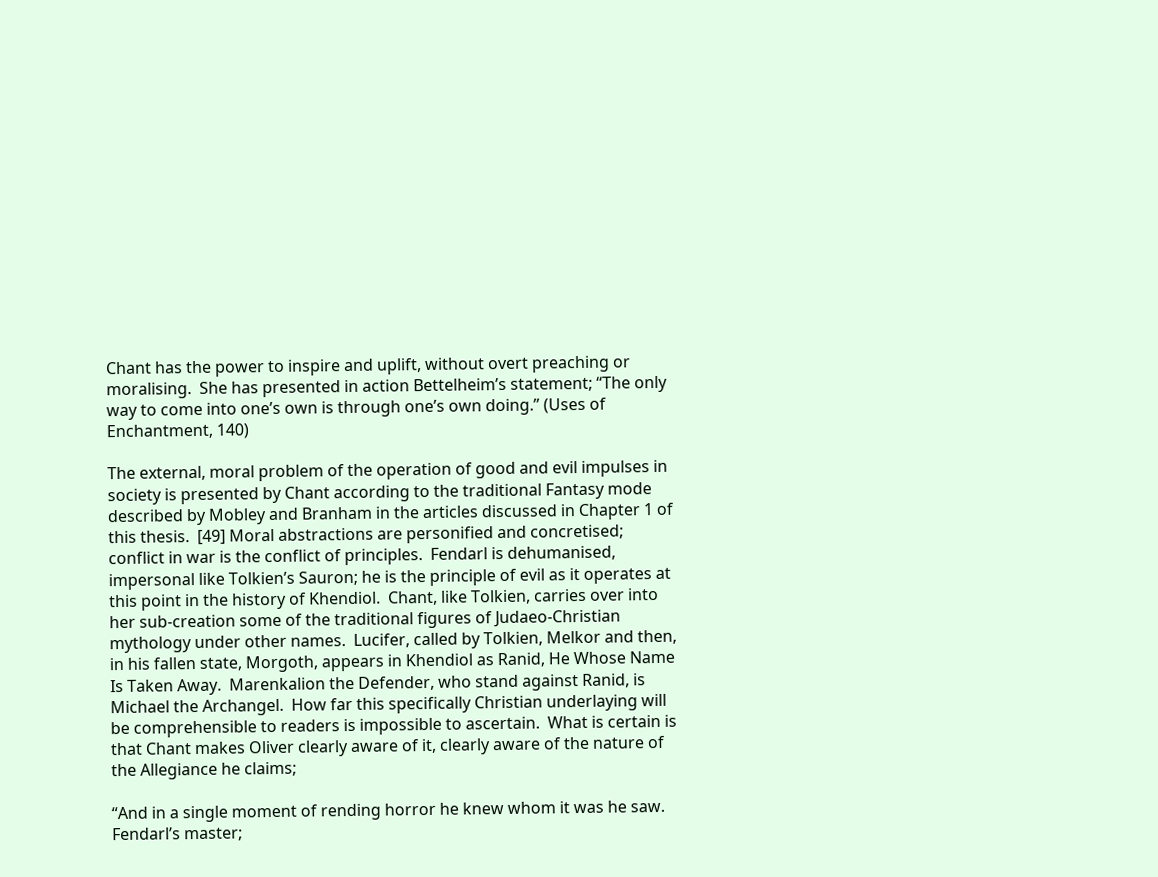Chant has the power to inspire and uplift, without overt preaching or moralising.  She has presented in action Bettelheim’s statement; “The only way to come into one’s own is through one’s own doing.” (Uses of Enchantment, 140)

The external, moral problem of the operation of good and evil impulses in society is presented by Chant according to the traditional Fantasy mode described by Mobley and Branham in the articles discussed in Chapter 1 of this thesis.  [49] Moral abstractions are personified and concretised; conflict in war is the conflict of principles.  Fendarl is dehumanised, impersonal like Tolkien’s Sauron; he is the principle of evil as it operates at this point in the history of Khendiol.  Chant, like Tolkien, carries over into her sub-creation some of the traditional figures of Judaeo-Christian mythology under other names.  Lucifer, called by Tolkien, Melkor and then, in his fallen state, Morgoth, appears in Khendiol as Ranid, He Whose Name Is Taken Away.  Marenkalion the Defender, who stand against Ranid, is Michael the Archangel.  How far this specifically Christian underlaying will be comprehensible to readers is impossible to ascertain.  What is certain is that Chant makes Oliver clearly aware of it, clearly aware of the nature of the Allegiance he claims;

“And in a single moment of rending horror he knew whom it was he saw.  Fendarl’s master;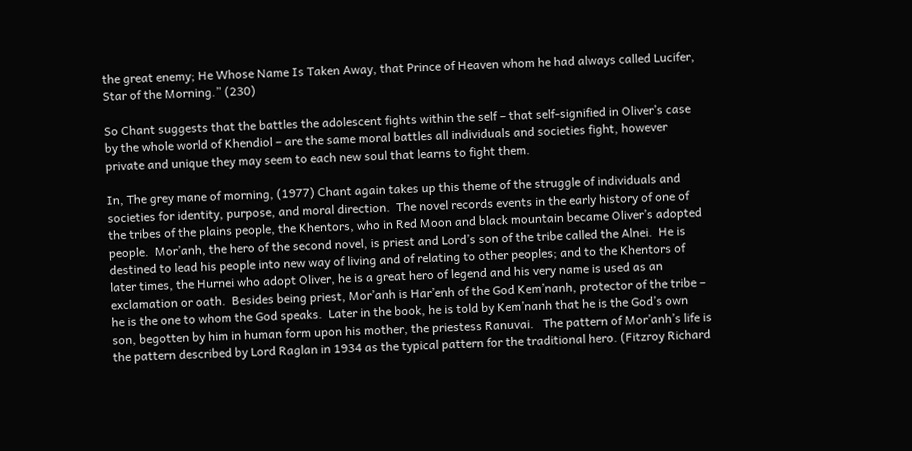the great enemy; He Whose Name Is Taken Away, that Prince of Heaven whom he had always called Lucifer, Star of the Morning.” (230)

So Chant suggests that the battles the adolescent fights within the self – that self-signified in Oliver’s case by the whole world of Khendiol – are the same moral battles all individuals and societies fight, however private and unique they may seem to each new soul that learns to fight them.

In, The grey mane of morning, (1977) Chant again takes up this theme of the struggle of individuals and societies for identity, purpose, and moral direction.  The novel records events in the early history of one of the tribes of the plains people, the Khentors, who in Red Moon and black mountain became Oliver’s adopted people.  Mor’anh, the hero of the second novel, is priest and Lord’s son of the tribe called the Alnei.  He is destined to lead his people into new way of living and of relating to other peoples; and to the Khentors of later times, the Hurnei who adopt Oliver, he is a great hero of legend and his very name is used as an exclamation or oath.  Besides being priest, Mor’anh is Har’enh of the God Kem’nanh, protector of the tribe – he is the one to whom the God speaks.  Later in the book, he is told by Kem’nanh that he is the God’s own son, begotten by him in human form upon his mother, the priestess Ranuvai.   The pattern of Mor’anh’s life is the pattern described by Lord Raglan in 1934 as the typical pattern for the traditional hero. (Fitzroy Richard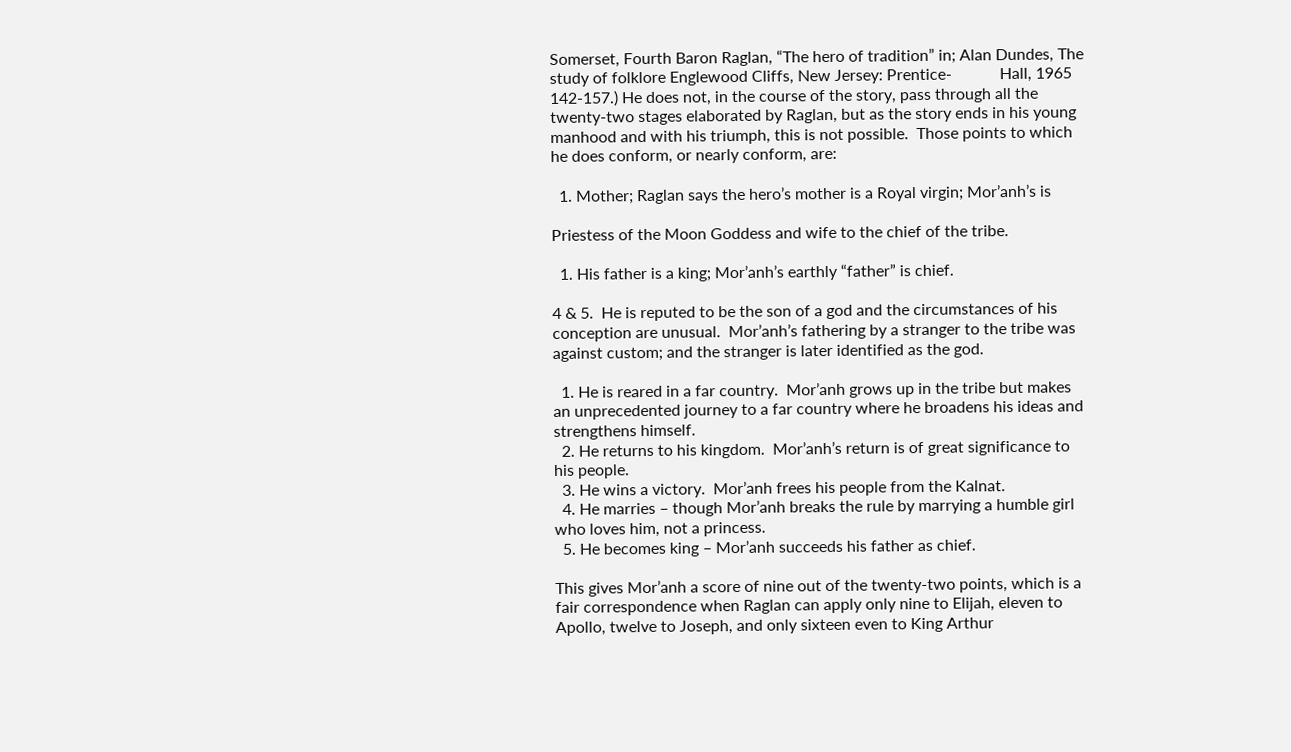Somerset, Fourth Baron Raglan, “The hero of tradition” in; Alan Dundes, The study of folklore Englewood Cliffs, New Jersey: Prentice-            Hall, 1965 142-157.) He does not, in the course of the story, pass through all the twenty-two stages elaborated by Raglan, but as the story ends in his young manhood and with his triumph, this is not possible.  Those points to which he does conform, or nearly conform, are:

  1. Mother; Raglan says the hero’s mother is a Royal virgin; Mor’anh’s is

Priestess of the Moon Goddess and wife to the chief of the tribe.

  1. His father is a king; Mor’anh’s earthly “father” is chief.

4 & 5.  He is reputed to be the son of a god and the circumstances of his conception are unusual.  Mor’anh’s fathering by a stranger to the tribe was against custom; and the stranger is later identified as the god.

  1. He is reared in a far country.  Mor’anh grows up in the tribe but makes an unprecedented journey to a far country where he broadens his ideas and strengthens himself.
  2. He returns to his kingdom.  Mor’anh’s return is of great significance to his people.
  3. He wins a victory.  Mor’anh frees his people from the Kalnat.
  4. He marries – though Mor’anh breaks the rule by marrying a humble girl who loves him, not a princess.
  5. He becomes king – Mor’anh succeeds his father as chief.

This gives Mor’anh a score of nine out of the twenty-two points, which is a fair correspondence when Raglan can apply only nine to Elijah, eleven to Apollo, twelve to Joseph, and only sixteen even to King Arthur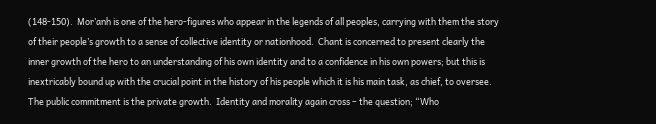(148-150).  Mor’anh is one of the hero-figures who appear in the legends of all peoples, carrying with them the story of their people’s growth to a sense of collective identity or nationhood.  Chant is concerned to present clearly the inner growth of the hero to an understanding of his own identity and to a confidence in his own powers; but this is inextricably bound up with the crucial point in the history of his people which it is his main task, as chief, to oversee.  The public commitment is the private growth.  Identity and morality again cross – the question; “Who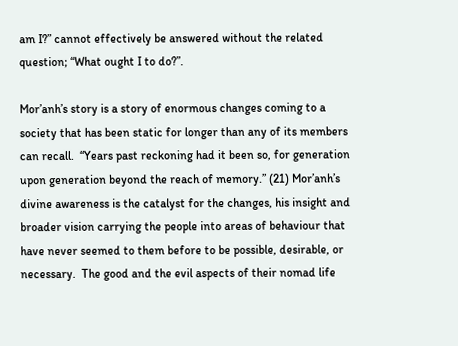am I?” cannot effectively be answered without the related question; “What ought I to do?”.

Mor’anh’s story is a story of enormous changes coming to a society that has been static for longer than any of its members can recall.  “Years past reckoning had it been so, for generation upon generation beyond the reach of memory.” (21) Mor’anh’s divine awareness is the catalyst for the changes, his insight and broader vision carrying the people into areas of behaviour that have never seemed to them before to be possible, desirable, or necessary.  The good and the evil aspects of their nomad life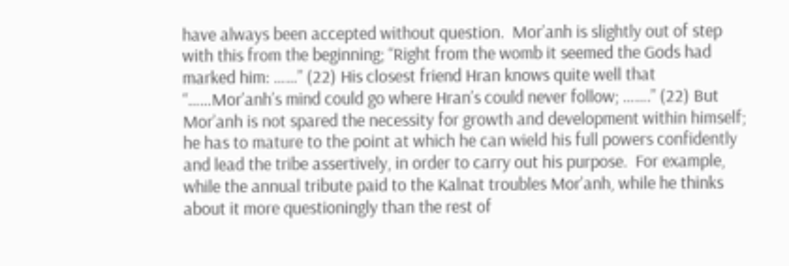have always been accepted without question.  Mor’anh is slightly out of step with this from the beginning; “Right from the womb it seemed the Gods had marked him: ……” (22) His closest friend Hran knows quite well that “……Mor’anh’s mind could go where Hran’s could never follow; …….” (22) But Mor’anh is not spared the necessity for growth and development within himself; he has to mature to the point at which he can wield his full powers confidently and lead the tribe assertively, in order to carry out his purpose.  For example, while the annual tribute paid to the Kalnat troubles Mor’anh, while he thinks about it more questioningly than the rest of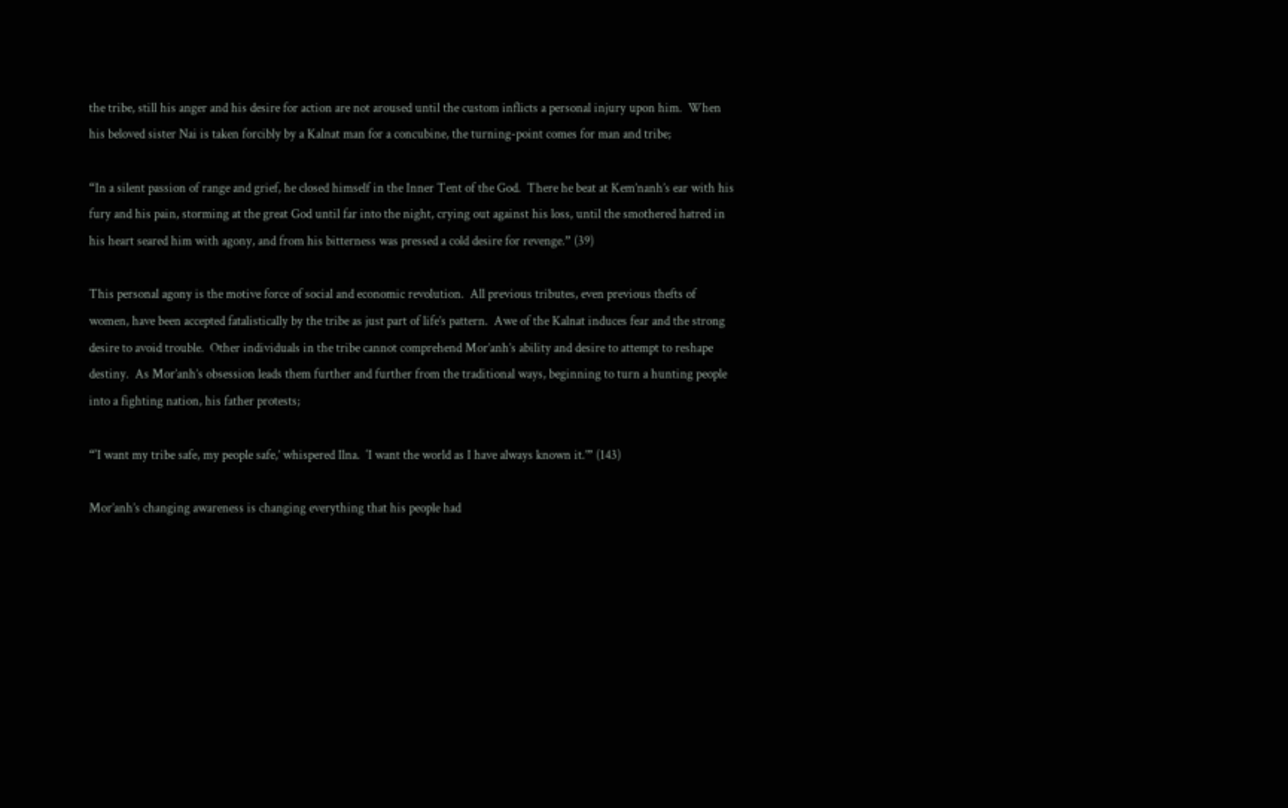the tribe, still his anger and his desire for action are not aroused until the custom inflicts a personal injury upon him.  When his beloved sister Nai is taken forcibly by a Kalnat man for a concubine, the turning-point comes for man and tribe;

“In a silent passion of range and grief, he closed himself in the Inner Tent of the God.  There he beat at Kem’nanh’s ear with his fury and his pain, storming at the great God until far into the night, crying out against his loss, until the smothered hatred in his heart seared him with agony, and from his bitterness was pressed a cold desire for revenge.” (39)

This personal agony is the motive force of social and economic revolution.  All previous tributes, even previous thefts of women, have been accepted fatalistically by the tribe as just part of life’s pattern.  Awe of the Kalnat induces fear and the strong desire to avoid trouble.  Other individuals in the tribe cannot comprehend Mor’anh’s ability and desire to attempt to reshape destiny.  As Mor’anh’s obsession leads them further and further from the traditional ways, beginning to turn a hunting people into a fighting nation, his father protests;

“‘I want my tribe safe, my people safe,’ whispered Ilna.  ‘I want the world as I have always known it.’” (143)

Mor’anh’s changing awareness is changing everything that his people had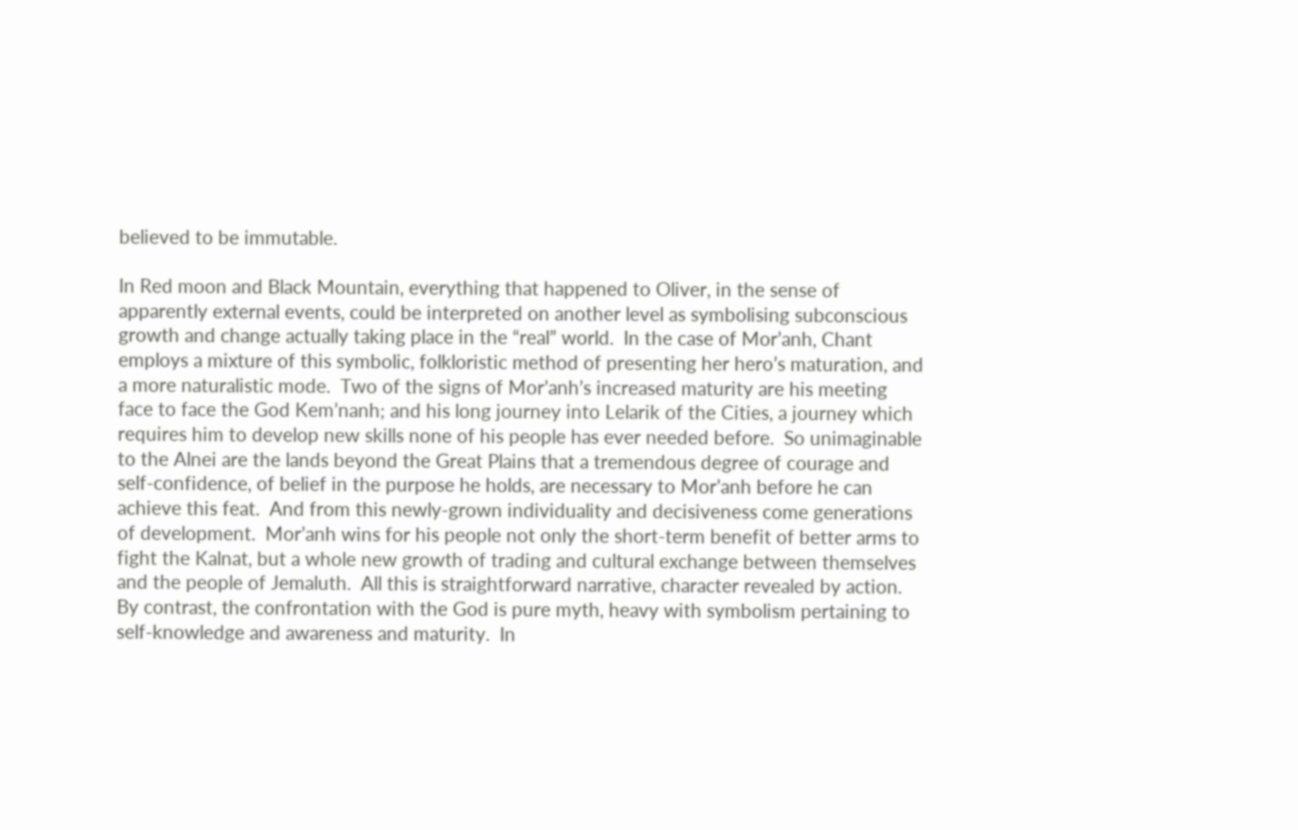believed to be immutable.

In Red moon and Black Mountain, everything that happened to Oliver, in the sense of apparently external events, could be interpreted on another level as symbolising subconscious growth and change actually taking place in the “real” world.  In the case of Mor’anh, Chant employs a mixture of this symbolic, folkloristic method of presenting her hero’s maturation, and a more naturalistic mode.  Two of the signs of Mor’anh’s increased maturity are his meeting face to face the God Kem’nanh; and his long journey into Lelarik of the Cities, a journey which requires him to develop new skills none of his people has ever needed before.  So unimaginable to the Alnei are the lands beyond the Great Plains that a tremendous degree of courage and self-confidence, of belief in the purpose he holds, are necessary to Mor’anh before he can achieve this feat.  And from this newly-grown individuality and decisiveness come generations of development.  Mor’anh wins for his people not only the short-term benefit of better arms to fight the Kalnat, but a whole new growth of trading and cultural exchange between themselves and the people of Jemaluth.  All this is straightforward narrative, character revealed by action.  By contrast, the confrontation with the God is pure myth, heavy with symbolism pertaining to self-knowledge and awareness and maturity.  In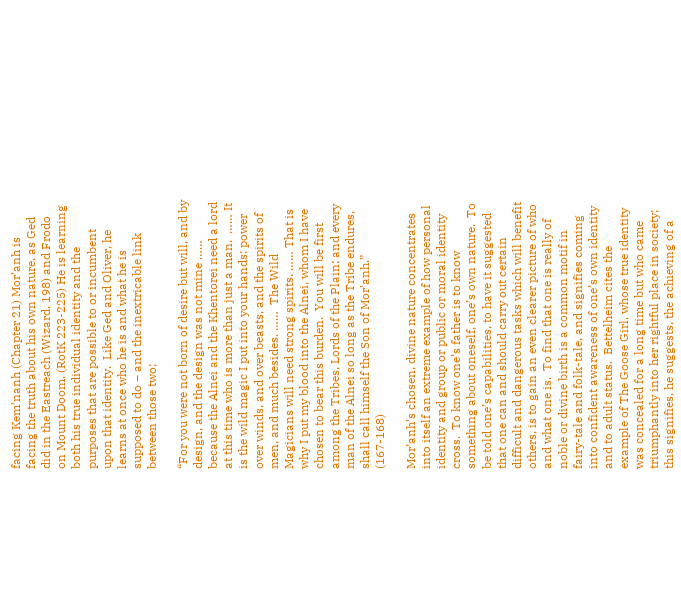facing Kem’nanh (Chapter 21) Mor’anh is facing the truth about his own nature, as Ged did in the Eastreach (Wizard, 198) and Frodo on Mount Doom. (RotK 223-225) He is learning both his true individual identity and the purposes that are possible to or incumbent upon that identity.  Like Ged and Oliver, he learns at once who he is and what he is supposed to do – and the inextricable link between those two;

“For you were not born of desire but will, and by design, and the design was not mine …… because the Alnei and the Khentorei need a lord at this time who is more than just a man.  …… It is the wild magic I put into your hands: power over winds, and over beasts, and the spirits of men, and much besides. ……  The Wild Magicians will need strong spirits. …… That is why I put my blood into the Alnei, whom I have chosen to bear this burden.  You will be first among the Tribes, Lords of the Plain; and every man of the Alnei so long as the Tribe endures, shall call himself the Son of Mor’anh.” (167-168)

Mor’anh’s chosen, divine nature concentrates into itself an extreme example of how personal identity and group or public or moral identity cross.  To know one’s father is to know something about oneself, one’s own nature.  To be told one’s capabilities, to have it suggested that one can and should carry out certain difficult and dangerous tasks which will benefit others, is to gain an even clearer picture of who and what one is.  To find that one is really of noble or divine birth is a common motif in fairy-tale and folk-tale, and signifies coming into confident awareness of one’s own identity and to adult status.  Bettelheim cites the example of The Goose Girl, whose true identity was concealed for a long time but who came triumphantly into her rightful place in society; this signifies, he suggests, the achieving of a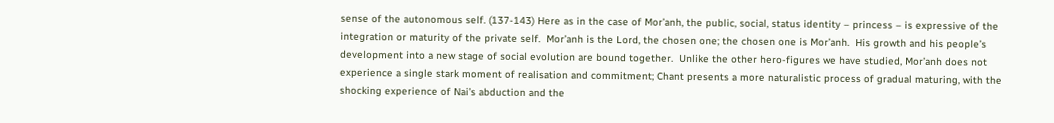sense of the autonomous self. (137-143) Here as in the case of Mor’anh, the public, social, status identity – princess – is expressive of the integration or maturity of the private self.  Mor’anh is the Lord, the chosen one; the chosen one is Mor’anh.  His growth and his people’s development into a new stage of social evolution are bound together.  Unlike the other hero-figures we have studied, Mor’anh does not experience a single stark moment of realisation and commitment; Chant presents a more naturalistic process of gradual maturing, with the shocking experience of Nai’s abduction and the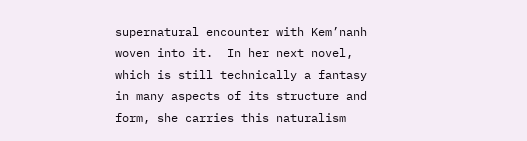supernatural encounter with Kem’nanh woven into it.  In her next novel, which is still technically a fantasy in many aspects of its structure and form, she carries this naturalism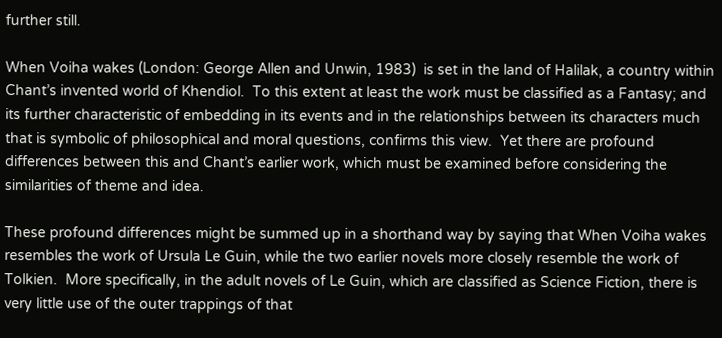further still.

When Voiha wakes (London: George Allen and Unwin, 1983)  is set in the land of Halilak, a country within Chant’s invented world of Khendiol.  To this extent at least the work must be classified as a Fantasy; and its further characteristic of embedding in its events and in the relationships between its characters much that is symbolic of philosophical and moral questions, confirms this view.  Yet there are profound differences between this and Chant’s earlier work, which must be examined before considering the similarities of theme and idea.

These profound differences might be summed up in a shorthand way by saying that When Voiha wakes resembles the work of Ursula Le Guin, while the two earlier novels more closely resemble the work of Tolkien.  More specifically, in the adult novels of Le Guin, which are classified as Science Fiction, there is very little use of the outer trappings of that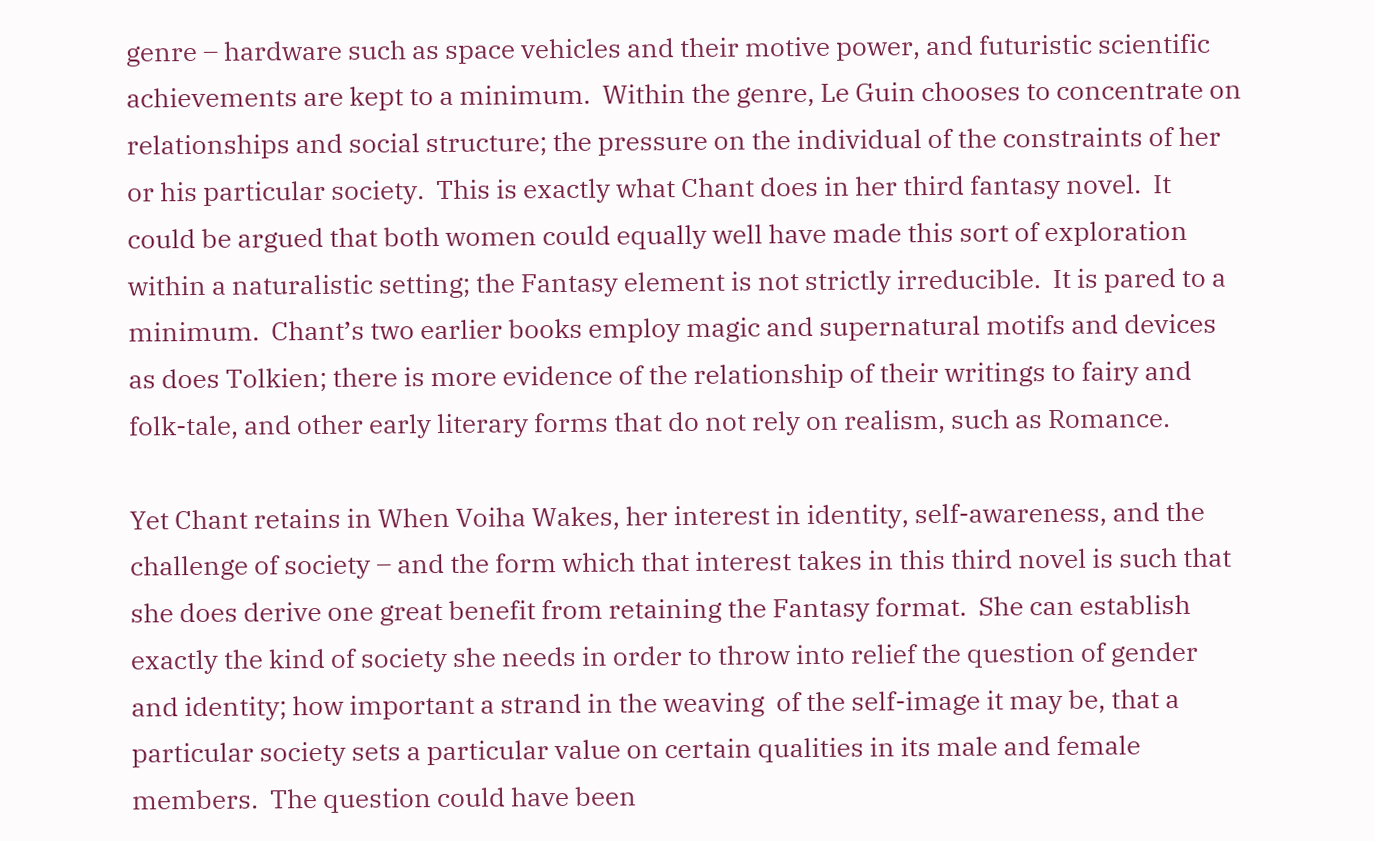genre – hardware such as space vehicles and their motive power, and futuristic scientific achievements are kept to a minimum.  Within the genre, Le Guin chooses to concentrate on relationships and social structure; the pressure on the individual of the constraints of her or his particular society.  This is exactly what Chant does in her third fantasy novel.  It could be argued that both women could equally well have made this sort of exploration within a naturalistic setting; the Fantasy element is not strictly irreducible.  It is pared to a minimum.  Chant’s two earlier books employ magic and supernatural motifs and devices as does Tolkien; there is more evidence of the relationship of their writings to fairy and folk-tale, and other early literary forms that do not rely on realism, such as Romance.

Yet Chant retains in When Voiha Wakes, her interest in identity, self-awareness, and the challenge of society – and the form which that interest takes in this third novel is such that she does derive one great benefit from retaining the Fantasy format.  She can establish exactly the kind of society she needs in order to throw into relief the question of gender and identity; how important a strand in the weaving  of the self-image it may be, that a particular society sets a particular value on certain qualities in its male and female members.  The question could have been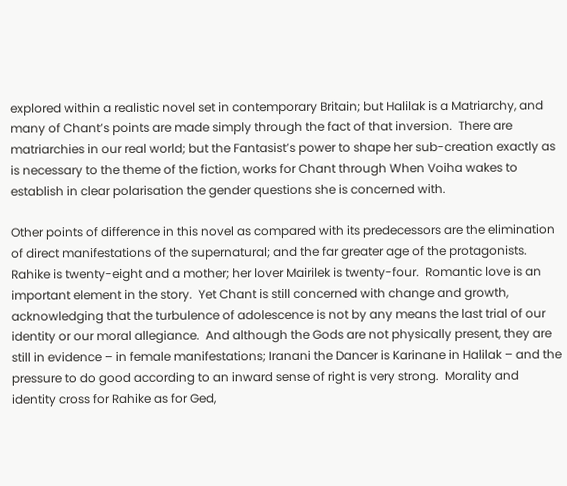explored within a realistic novel set in contemporary Britain; but Halilak is a Matriarchy, and many of Chant’s points are made simply through the fact of that inversion.  There are matriarchies in our real world; but the Fantasist’s power to shape her sub-creation exactly as is necessary to the theme of the fiction, works for Chant through When Voiha wakes to establish in clear polarisation the gender questions she is concerned with.

Other points of difference in this novel as compared with its predecessors are the elimination of direct manifestations of the supernatural; and the far greater age of the protagonists.  Rahike is twenty-eight and a mother; her lover Mairilek is twenty-four.  Romantic love is an important element in the story.  Yet Chant is still concerned with change and growth, acknowledging that the turbulence of adolescence is not by any means the last trial of our identity or our moral allegiance.  And although the Gods are not physically present, they are still in evidence – in female manifestations; Iranani the Dancer is Karinane in Halilak – and the pressure to do good according to an inward sense of right is very strong.  Morality and identity cross for Rahike as for Ged,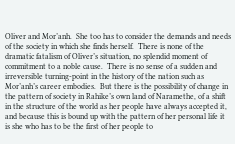Oliver and Mor’anh.  She too has to consider the demands and needs of the society in which she finds herself.  There is none of the dramatic fatalism of Oliver’s situation, no splendid moment of commitment to a noble cause.  There is no sense of a sudden and irreversible turning-point in the history of the nation such as Mor’anh’s career embodies.  But there is the possibility of change in the pattern of society in Rahike’s own land of Naramethe, of a shift in the structure of the world as her people have always accepted it, and because this is bound up with the pattern of her personal life it is she who has to be the first of her people to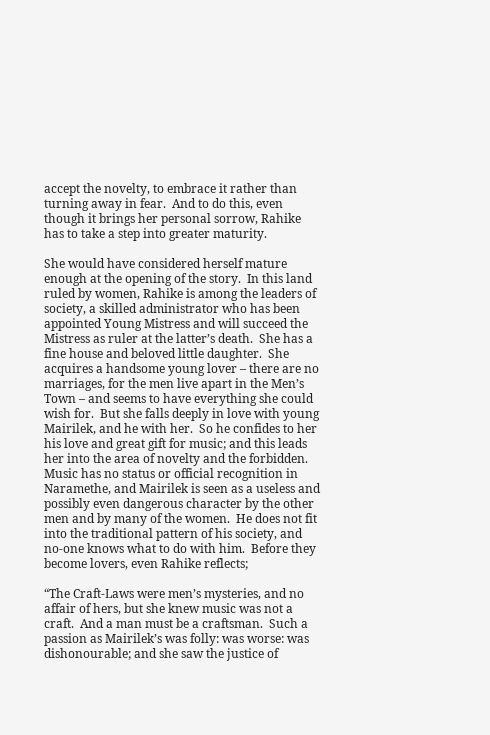accept the novelty, to embrace it rather than turning away in fear.  And to do this, even though it brings her personal sorrow, Rahike has to take a step into greater maturity.

She would have considered herself mature enough at the opening of the story.  In this land ruled by women, Rahike is among the leaders of society, a skilled administrator who has been appointed Young Mistress and will succeed the Mistress as ruler at the latter’s death.  She has a fine house and beloved little daughter.  She acquires a handsome young lover – there are no marriages, for the men live apart in the Men’s Town – and seems to have everything she could wish for.  But she falls deeply in love with young Mairilek, and he with her.  So he confides to her his love and great gift for music; and this leads her into the area of novelty and the forbidden.  Music has no status or official recognition in Naramethe, and Mairilek is seen as a useless and possibly even dangerous character by the other men and by many of the women.  He does not fit into the traditional pattern of his society, and no-one knows what to do with him.  Before they become lovers, even Rahike reflects;

“The Craft-Laws were men’s mysteries, and no affair of hers, but she knew music was not a craft.  And a man must be a craftsman.  Such a passion as Mairilek’s was folly: was worse: was dishonourable; and she saw the justice of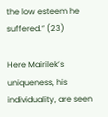the low esteem he suffered.” (23)

Here Mairilek’s uniqueness, his individuality, are seen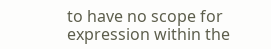to have no scope for expression within the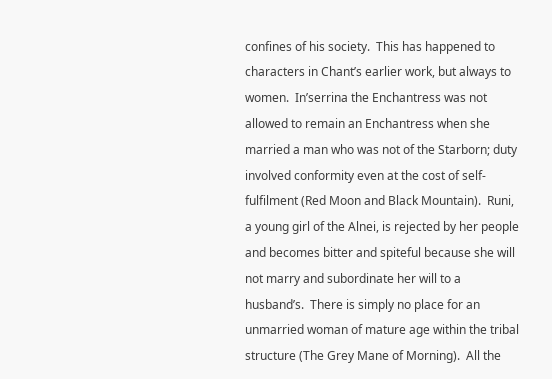confines of his society.  This has happened to characters in Chant’s earlier work, but always to women.  In’serrina the Enchantress was not allowed to remain an Enchantress when she married a man who was not of the Starborn; duty involved conformity even at the cost of self-fulfilment (Red Moon and Black Mountain).  Runi, a young girl of the Alnei, is rejected by her people and becomes bitter and spiteful because she will not marry and subordinate her will to a husband’s.  There is simply no place for an unmarried woman of mature age within the tribal structure (The Grey Mane of Morning).  All the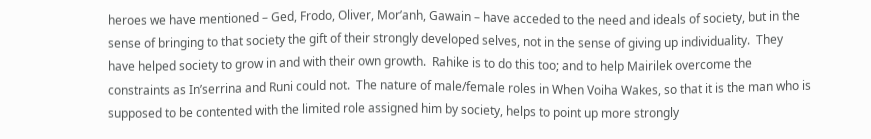heroes we have mentioned – Ged, Frodo, Oliver, Mor’anh, Gawain – have acceded to the need and ideals of society, but in the sense of bringing to that society the gift of their strongly developed selves, not in the sense of giving up individuality.  They have helped society to grow in and with their own growth.  Rahike is to do this too; and to help Mairilek overcome the constraints as In’serrina and Runi could not.  The nature of male/female roles in When Voiha Wakes, so that it is the man who is supposed to be contented with the limited role assigned him by society, helps to point up more strongly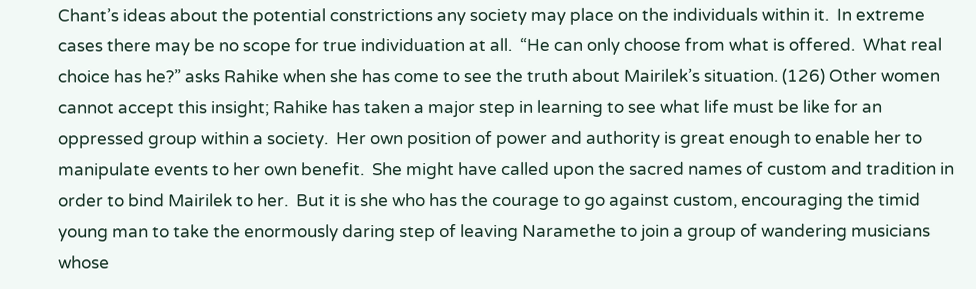Chant’s ideas about the potential constrictions any society may place on the individuals within it.  In extreme cases there may be no scope for true individuation at all.  “He can only choose from what is offered.  What real choice has he?” asks Rahike when she has come to see the truth about Mairilek’s situation. (126) Other women cannot accept this insight; Rahike has taken a major step in learning to see what life must be like for an oppressed group within a society.  Her own position of power and authority is great enough to enable her to manipulate events to her own benefit.  She might have called upon the sacred names of custom and tradition in order to bind Mairilek to her.  But it is she who has the courage to go against custom, encouraging the timid young man to take the enormously daring step of leaving Naramethe to join a group of wandering musicians whose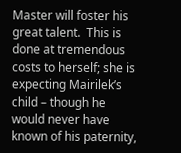Master will foster his great talent.  This is done at tremendous costs to herself; she is expecting Mairilek’s child – though he would never have known of his paternity,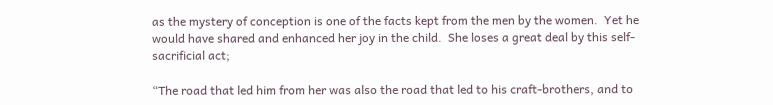as the mystery of conception is one of the facts kept from the men by the women.  Yet he would have shared and enhanced her joy in the child.  She loses a great deal by this self-sacrificial act;

“The road that led him from her was also the road that led to his craft-brothers, and to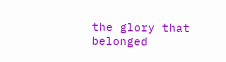the glory that belonged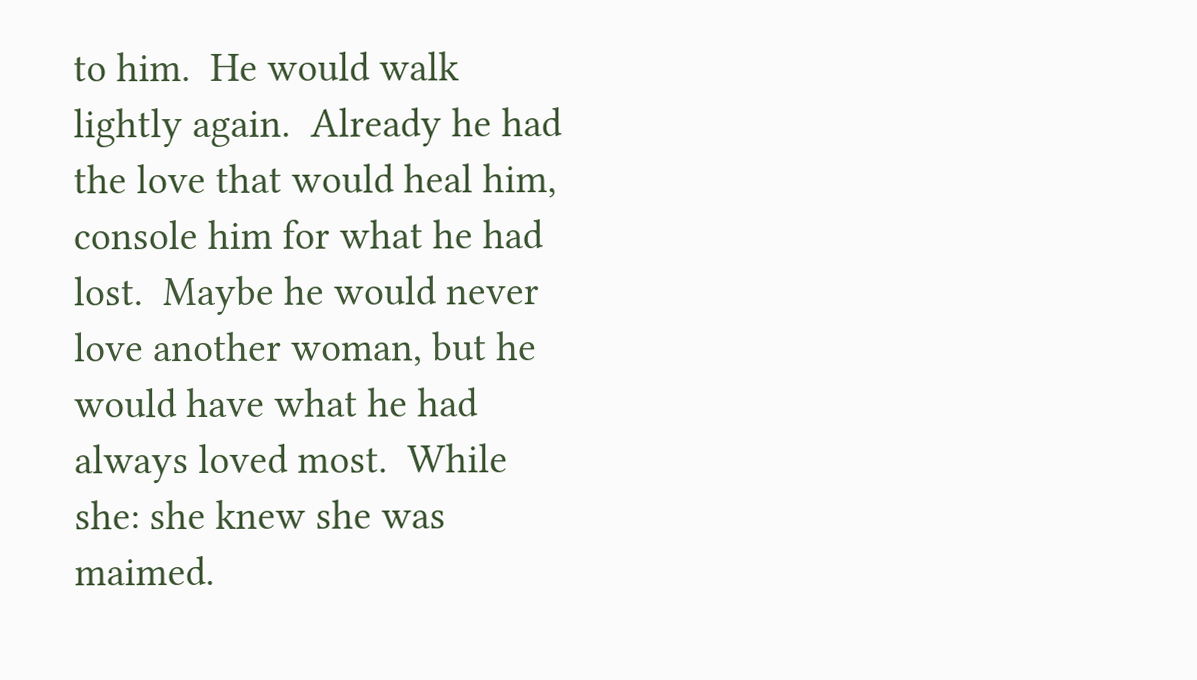to him.  He would walk lightly again.  Already he had the love that would heal him, console him for what he had lost.  Maybe he would never love another woman, but he would have what he had always loved most.  While she: she knew she was maimed.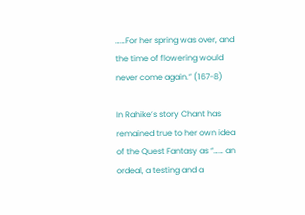……For her spring was over, and the time of flowering would never come again.” (167-8)

In Rahike’s story Chant has remained true to her own idea of the Quest Fantasy as “…… an ordeal, a testing and a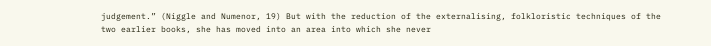judgement.” (Niggle and Numenor, 19) But with the reduction of the externalising, folkloristic techniques of the two earlier books, she has moved into an area into which she never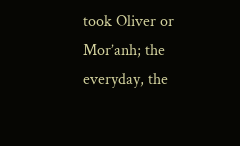took Oliver or Mor’anh; the everyday, the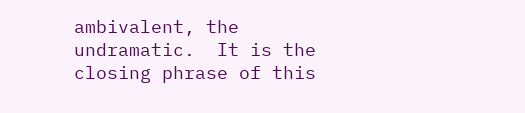ambivalent, the undramatic.  It is the closing phrase of this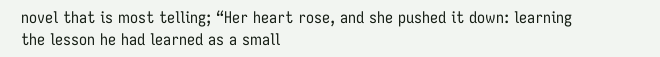novel that is most telling; “Her heart rose, and she pushed it down: learning the lesson he had learned as a small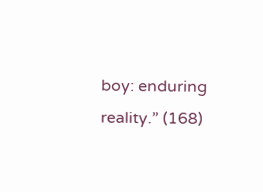boy: enduring reality.” (168)